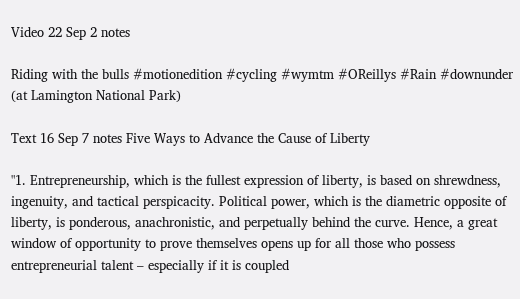Video 22 Sep 2 notes

Riding with the bulls #motionedition #cycling #wymtm #OReillys #Rain #downunder (at Lamington National Park)

Text 16 Sep 7 notes Five Ways to Advance the Cause of Liberty

"1. Entrepreneurship, which is the fullest expression of liberty, is based on shrewdness, ingenuity, and tactical perspicacity. Political power, which is the diametric opposite of liberty, is ponderous, anachronistic, and perpetually behind the curve. Hence, a great window of opportunity to prove themselves opens up for all those who possess entrepreneurial talent – especially if it is coupled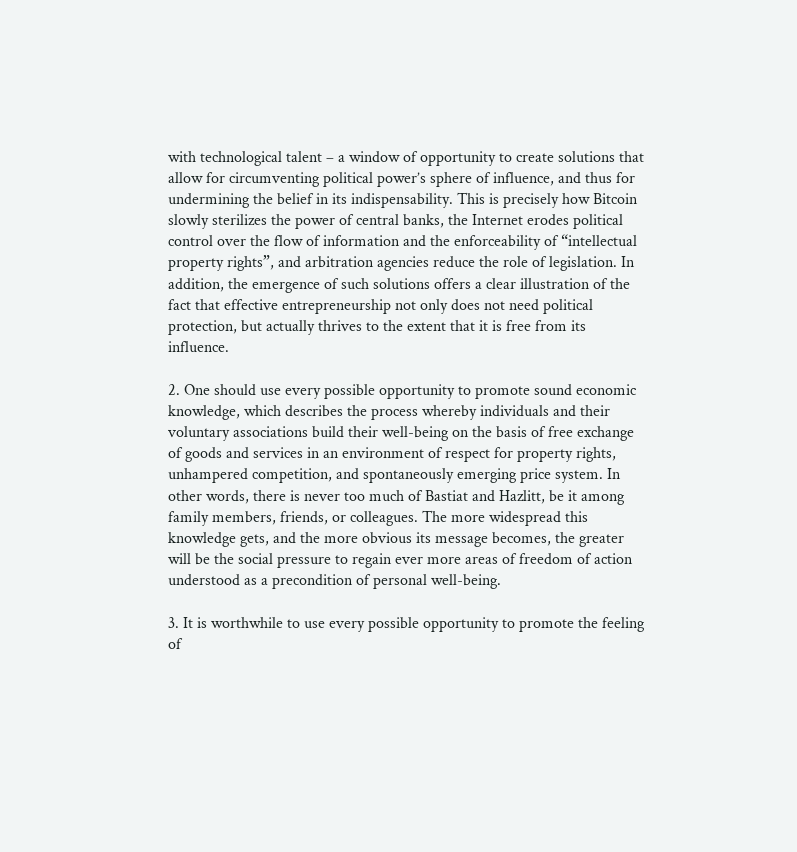with technological talent – a window of opportunity to create solutions that allow for circumventing political power’s sphere of influence, and thus for undermining the belief in its indispensability. This is precisely how Bitcoin slowly sterilizes the power of central banks, the Internet erodes political control over the flow of information and the enforceability of “intellectual property rights”, and arbitration agencies reduce the role of legislation. In addition, the emergence of such solutions offers a clear illustration of the fact that effective entrepreneurship not only does not need political protection, but actually thrives to the extent that it is free from its influence.

2. One should use every possible opportunity to promote sound economic knowledge, which describes the process whereby individuals and their voluntary associations build their well-being on the basis of free exchange of goods and services in an environment of respect for property rights, unhampered competition, and spontaneously emerging price system. In other words, there is never too much of Bastiat and Hazlitt, be it among family members, friends, or colleagues. The more widespread this knowledge gets, and the more obvious its message becomes, the greater will be the social pressure to regain ever more areas of freedom of action understood as a precondition of personal well-being.

3. It is worthwhile to use every possible opportunity to promote the feeling of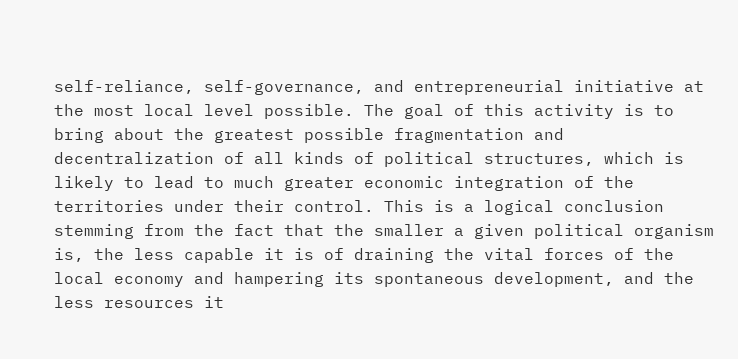self-reliance, self-governance, and entrepreneurial initiative at the most local level possible. The goal of this activity is to bring about the greatest possible fragmentation and decentralization of all kinds of political structures, which is likely to lead to much greater economic integration of the territories under their control. This is a logical conclusion stemming from the fact that the smaller a given political organism is, the less capable it is of draining the vital forces of the local economy and hampering its spontaneous development, and the less resources it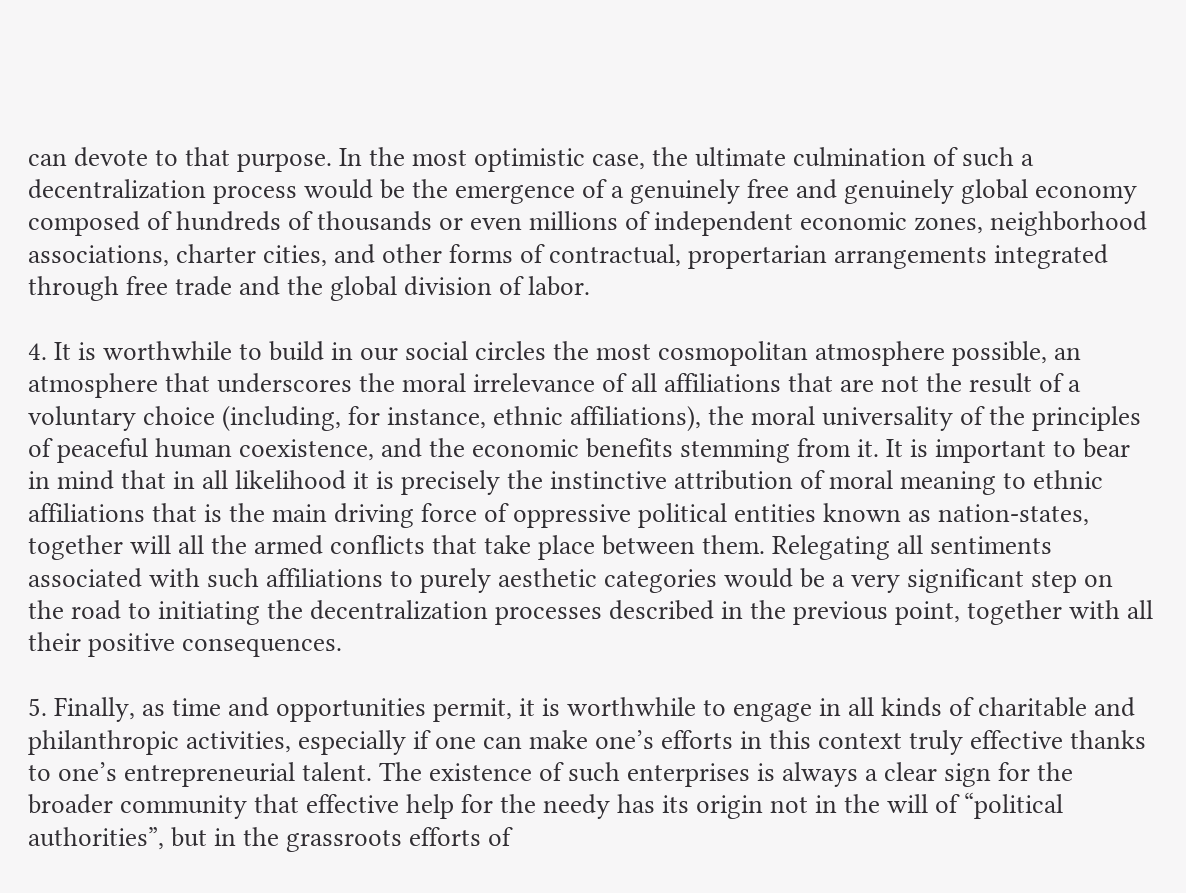can devote to that purpose. In the most optimistic case, the ultimate culmination of such a decentralization process would be the emergence of a genuinely free and genuinely global economy composed of hundreds of thousands or even millions of independent economic zones, neighborhood associations, charter cities, and other forms of contractual, propertarian arrangements integrated through free trade and the global division of labor.

4. It is worthwhile to build in our social circles the most cosmopolitan atmosphere possible, an atmosphere that underscores the moral irrelevance of all affiliations that are not the result of a voluntary choice (including, for instance, ethnic affiliations), the moral universality of the principles of peaceful human coexistence, and the economic benefits stemming from it. It is important to bear in mind that in all likelihood it is precisely the instinctive attribution of moral meaning to ethnic affiliations that is the main driving force of oppressive political entities known as nation-states, together will all the armed conflicts that take place between them. Relegating all sentiments associated with such affiliations to purely aesthetic categories would be a very significant step on the road to initiating the decentralization processes described in the previous point, together with all their positive consequences.

5. Finally, as time and opportunities permit, it is worthwhile to engage in all kinds of charitable and philanthropic activities, especially if one can make one’s efforts in this context truly effective thanks to one’s entrepreneurial talent. The existence of such enterprises is always a clear sign for the broader community that effective help for the needy has its origin not in the will of “political authorities”, but in the grassroots efforts of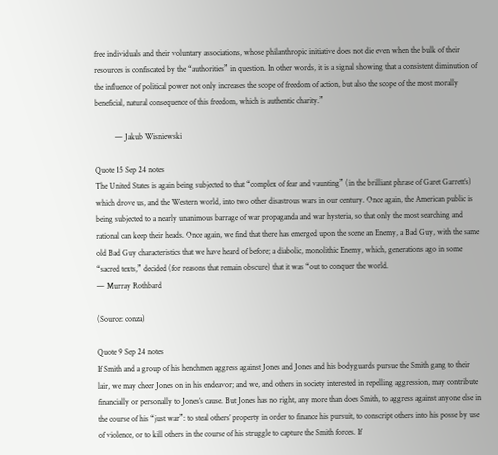free individuals and their voluntary associations, whose philanthropic initiative does not die even when the bulk of their resources is confiscated by the “authorities” in question. In other words, it is a signal showing that a consistent diminution of the influence of political power not only increases the scope of freedom of action, but also the scope of the most morally beneficial, natural consequence of this freedom, which is authentic charity.”

          — Jakub Wisniewski

Quote 15 Sep 24 notes
The United States is again being subjected to that “complex of fear and vaunting” (in the brilliant phrase of Garet Garrett’s) which drove us, and the Western world, into two other disastrous wars in our century. Once again, the American public is being subjected to a nearly unanimous barrage of war propaganda and war hysteria, so that only the most searching and rational can keep their heads. Once again, we find that there has emerged upon the scene an Enemy, a Bad Guy, with the same old Bad Guy characteristics that we have heard of before; a diabolic, monolithic Enemy, which, generations ago in some “sacred texts,” decided (for reasons that remain obscure) that it was “out to conquer the world.
— Murray Rothbard

(Source: conza)

Quote 9 Sep 24 notes
If Smith and a group of his henchmen aggress against Jones and Jones and his bodyguards pursue the Smith gang to their lair, we may cheer Jones on in his endeavor; and we, and others in society interested in repelling aggression, may contribute financially or personally to Jones’s cause. But Jones has no right, any more than does Smith, to aggress against anyone else in the course of his “just war”: to steal others’ property in order to finance his pursuit, to conscript others into his posse by use of violence, or to kill others in the course of his struggle to capture the Smith forces. If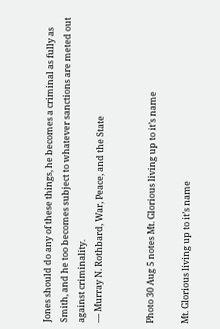Jones should do any of these things, he becomes a criminal as fully as Smith, and he too becomes subject to whatever sanctions are meted out against criminality.
— Murray N. Rothbard, War, Peace, and the State


Photo 30 Aug 5 notes Mt. Glorious living up to it’s name

Mt. Glorious living up to it’s name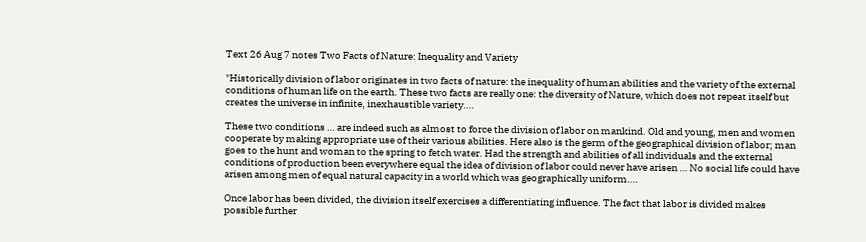Text 26 Aug 7 notes Two Facts of Nature: Inequality and Variety

"Historically division of labor originates in two facts of nature: the inequality of human abilities and the variety of the external conditions of human life on the earth. These two facts are really one: the diversity of Nature, which does not repeat itself but creates the universe in infinite, inexhaustible variety….

These two conditions … are indeed such as almost to force the division of labor on mankind. Old and young, men and women cooperate by making appropriate use of their various abilities. Here also is the germ of the geographical division of labor; man goes to the hunt and woman to the spring to fetch water. Had the strength and abilities of all individuals and the external conditions of production been everywhere equal the idea of division of labor could never have arisen … No social life could have arisen among men of equal natural capacity in a world which was geographically uniform….

Once labor has been divided, the division itself exercises a differentiating influence. The fact that labor is divided makes possible further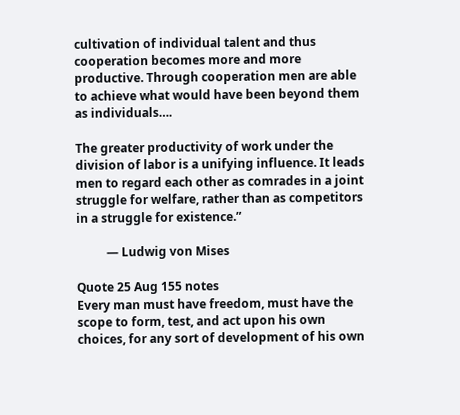cultivation of individual talent and thus cooperation becomes more and more productive. Through cooperation men are able to achieve what would have been beyond them as individuals….

The greater productivity of work under the division of labor is a unifying influence. It leads men to regard each other as comrades in a joint struggle for welfare, rather than as competitors in a struggle for existence.”

          — Ludwig von Mises

Quote 25 Aug 155 notes
Every man must have freedom, must have the scope to form, test, and act upon his own choices, for any sort of development of his own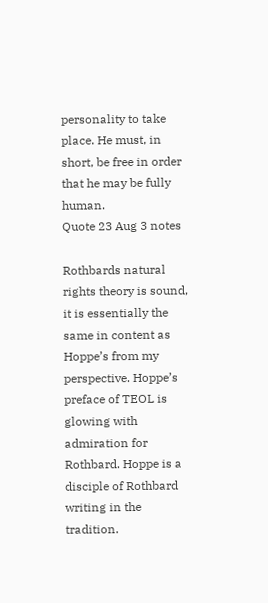personality to take place. He must, in short, be free in order that he may be fully human.
Quote 23 Aug 3 notes

Rothbards natural rights theory is sound, it is essentially the same in content as Hoppe’s from my perspective. Hoppe’s preface of TEOL is glowing with admiration for Rothbard. Hoppe is a disciple of Rothbard writing in the tradition.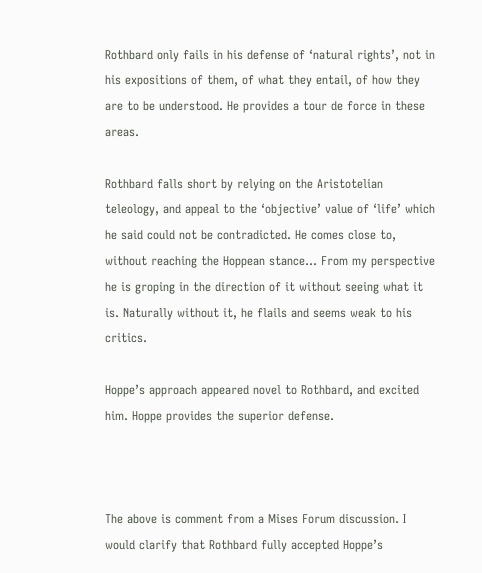Rothbard only fails in his defense of ‘natural rights’, not in his expositions of them, of what they entail, of how they are to be understood. He provides a tour de force in these areas.

Rothbard falls short by relying on the Aristotelian teleology, and appeal to the ‘objective’ value of ‘life’ which he said could not be contradicted. He comes close to, without reaching the Hoppean stance… From my perspective he is groping in the direction of it without seeing what it is. Naturally without it, he flails and seems weak to his critics.

Hoppe’s approach appeared novel to Rothbard, and excited him. Hoppe provides the superior defense.



The above is comment from a Mises Forum discussion. I would clarify that Rothbard fully accepted Hoppe’s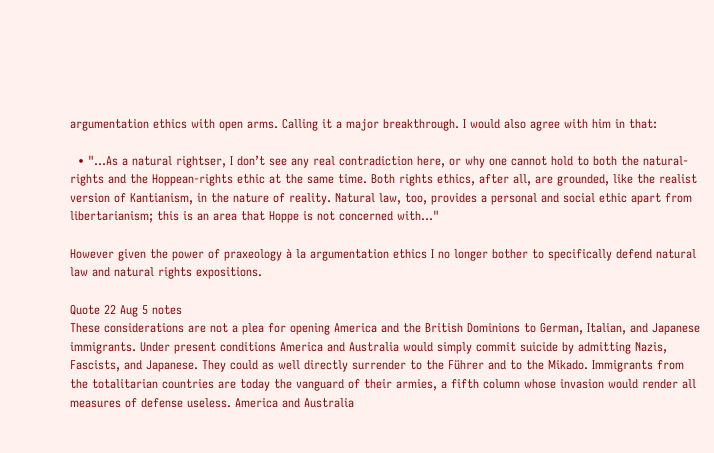argumentation ethics with open arms. Calling it a major breakthrough. I would also agree with him in that:

  • "…As a natural rightser, I don’t see any real contradiction here, or why one cannot hold to both the natural-rights and the Hoppean-rights ethic at the same time. Both rights ethics, after all, are grounded, like the realist version of Kantianism, in the nature of reality. Natural law, too, provides a personal and social ethic apart from libertarianism; this is an area that Hoppe is not concerned with…"

However given the power of praxeology à la argumentation ethics I no longer bother to specifically defend natural law and natural rights expositions.

Quote 22 Aug 5 notes
These considerations are not a plea for opening America and the British Dominions to German, Italian, and Japanese immigrants. Under present conditions America and Australia would simply commit suicide by admitting Nazis, Fascists, and Japanese. They could as well directly surrender to the Führer and to the Mikado. Immigrants from the totalitarian countries are today the vanguard of their armies, a fifth column whose invasion would render all measures of defense useless. America and Australia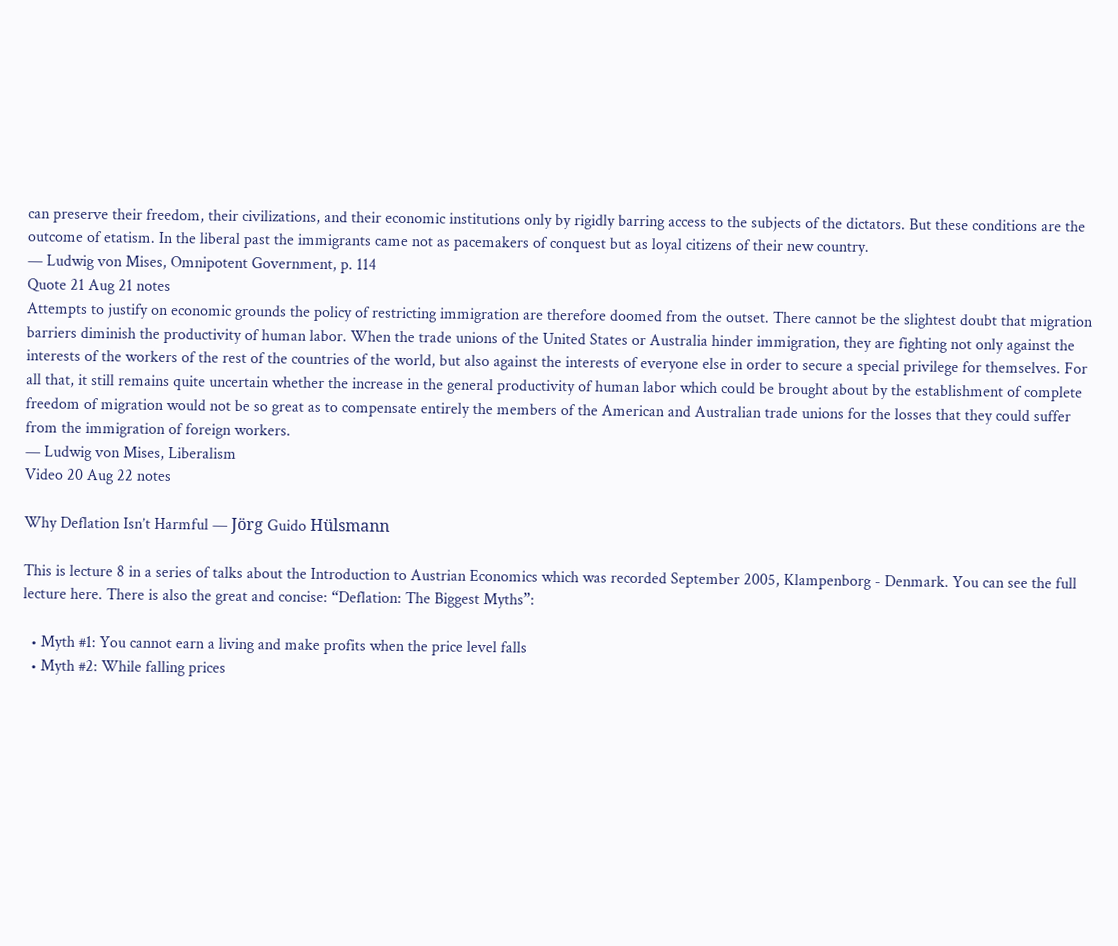can preserve their freedom, their civilizations, and their economic institutions only by rigidly barring access to the subjects of the dictators. But these conditions are the outcome of etatism. In the liberal past the immigrants came not as pacemakers of conquest but as loyal citizens of their new country.
— Ludwig von Mises, Omnipotent Government, p. 114
Quote 21 Aug 21 notes
Attempts to justify on economic grounds the policy of restricting immigration are therefore doomed from the outset. There cannot be the slightest doubt that migration barriers diminish the productivity of human labor. When the trade unions of the United States or Australia hinder immigration, they are fighting not only against the interests of the workers of the rest of the countries of the world, but also against the interests of everyone else in order to secure a special privilege for themselves. For all that, it still remains quite uncertain whether the increase in the general productivity of human labor which could be brought about by the establishment of complete freedom of migration would not be so great as to compensate entirely the members of the American and Australian trade unions for the losses that they could suffer from the immigration of foreign workers.
— Ludwig von Mises, Liberalism
Video 20 Aug 22 notes

Why Deflation Isn’t Harmful — Jörg Guido Hülsmann

This is lecture 8 in a series of talks about the Introduction to Austrian Economics which was recorded September 2005, Klampenborg - Denmark. You can see the full lecture here. There is also the great and concise: “Deflation: The Biggest Myths”:

  • Myth #1: You cannot earn a living and make profits when the price level falls
  • Myth #2: While falling prices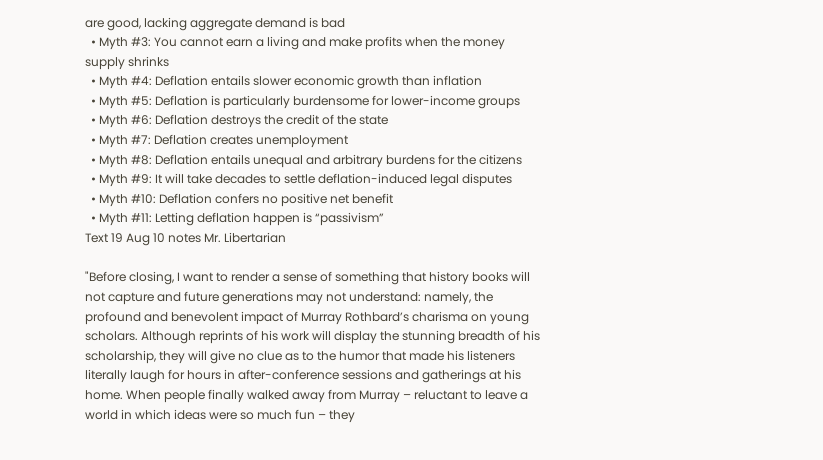are good, lacking aggregate demand is bad
  • Myth #3: You cannot earn a living and make profits when the money supply shrinks
  • Myth #4: Deflation entails slower economic growth than inflation
  • Myth #5: Deflation is particularly burdensome for lower-income groups
  • Myth #6: Deflation destroys the credit of the state
  • Myth #7: Deflation creates unemployment
  • Myth #8: Deflation entails unequal and arbitrary burdens for the citizens
  • Myth #9: It will take decades to settle deflation-induced legal disputes
  • Myth #10: Deflation confers no positive net benefit
  • Myth #11: Letting deflation happen is “passivism”
Text 19 Aug 10 notes Mr. Libertarian

"Before closing, I want to render a sense of something that history books will not capture and future generations may not understand: namely, the profound and benevolent impact of Murray Rothbard’s charisma on young scholars. Although reprints of his work will display the stunning breadth of his scholarship, they will give no clue as to the humor that made his listeners literally laugh for hours in after-conference sessions and gatherings at his home. When people finally walked away from Murray – reluctant to leave a world in which ideas were so much fun – they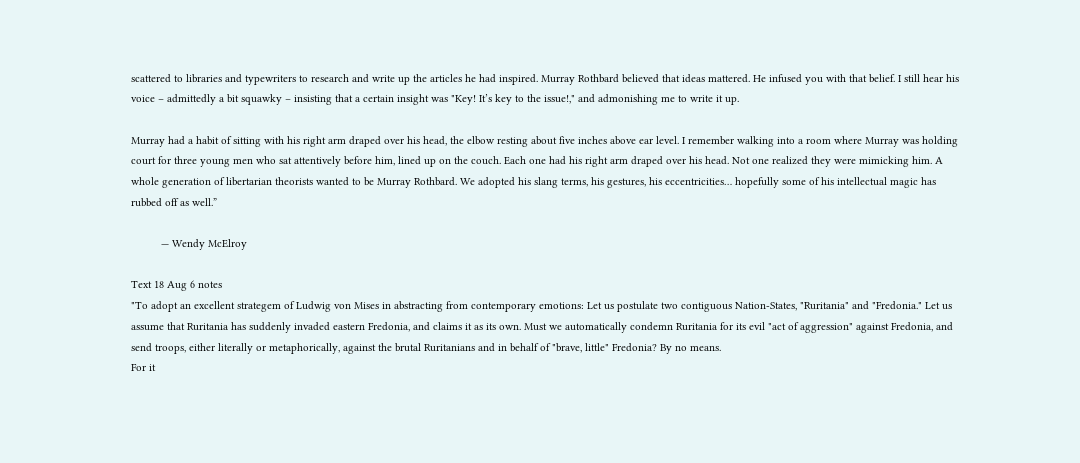scattered to libraries and typewriters to research and write up the articles he had inspired. Murray Rothbard believed that ideas mattered. He infused you with that belief. I still hear his voice – admittedly a bit squawky – insisting that a certain insight was "Key! It’s key to the issue!," and admonishing me to write it up.

Murray had a habit of sitting with his right arm draped over his head, the elbow resting about five inches above ear level. I remember walking into a room where Murray was holding court for three young men who sat attentively before him, lined up on the couch. Each one had his right arm draped over his head. Not one realized they were mimicking him. A whole generation of libertarian theorists wanted to be Murray Rothbard. We adopted his slang terms, his gestures, his eccentricities… hopefully some of his intellectual magic has rubbed off as well.”

          — Wendy McElroy

Text 18 Aug 6 notes
"To adopt an excellent strategem of Ludwig von Mises in abstracting from contemporary emotions: Let us postulate two contiguous Nation-States, "Ruritania" and "Fredonia." Let us assume that Ruritania has suddenly invaded eastern Fredonia, and claims it as its own. Must we automatically condemn Ruritania for its evil "act of aggression" against Fredonia, and send troops, either literally or metaphorically, against the brutal Ruritanians and in behalf of "brave, little" Fredonia? By no means.
For it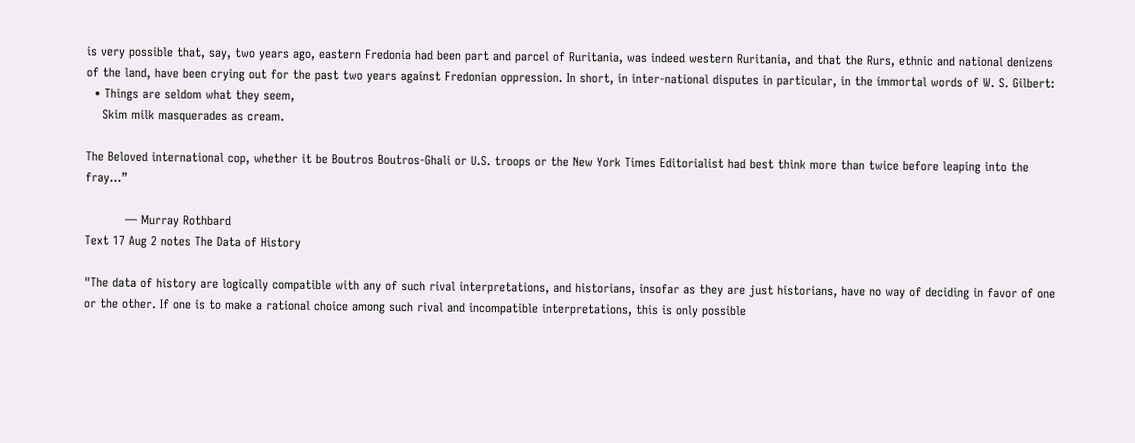is very possible that, say, two years ago, eastern Fredonia had been part and parcel of Ruritania, was indeed western Ruritania, and that the Rurs, ethnic and national denizens of the land, have been crying out for the past two years against Fredonian oppression. In short, in inter-national disputes in particular, in the immortal words of W. S. Gilbert:
  • Things are seldom what they seem,
    Skim milk masquerades as cream.

The Beloved international cop, whether it be Boutros Boutros-Ghali or U.S. troops or the New York Times Editorialist had best think more than twice before leaping into the fray…”

          — Murray Rothbard
Text 17 Aug 2 notes The Data of History

"The data of history are logically compatible with any of such rival interpretations, and historians, insofar as they are just historians, have no way of deciding in favor of one or the other. If one is to make a rational choice among such rival and incompatible interpretations, this is only possible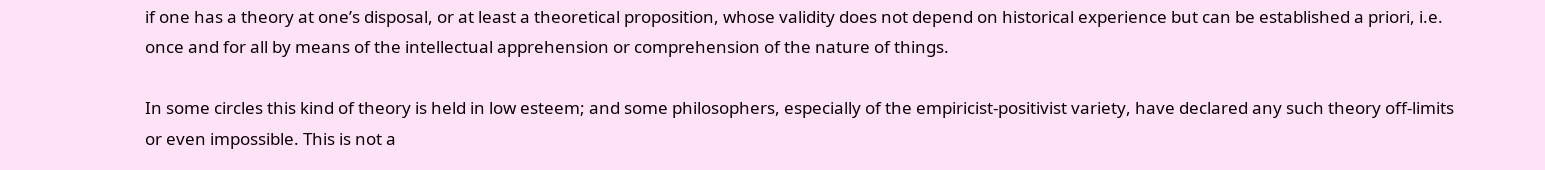if one has a theory at one’s disposal, or at least a theoretical proposition, whose validity does not depend on historical experience but can be established a priori, i.e. once and for all by means of the intellectual apprehension or comprehension of the nature of things.

In some circles this kind of theory is held in low esteem; and some philosophers, especially of the empiricist-positivist variety, have declared any such theory off-limits or even impossible. This is not a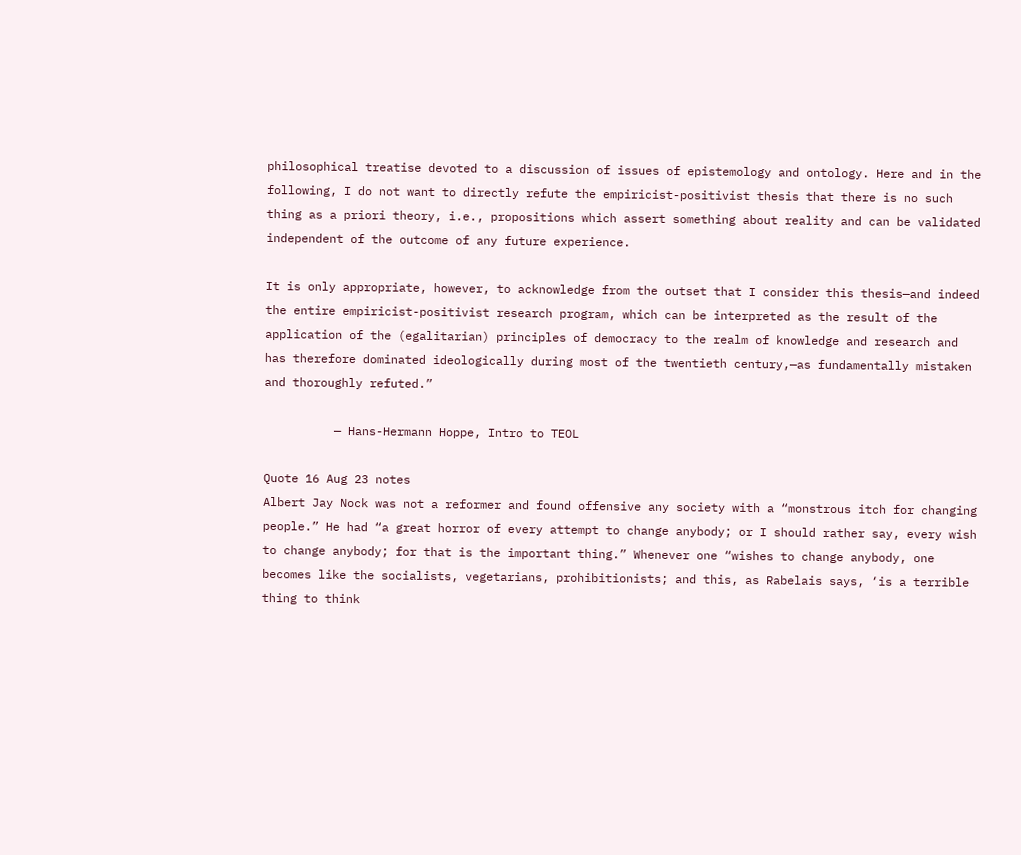philosophical treatise devoted to a discussion of issues of epistemology and ontology. Here and in the following, I do not want to directly refute the empiricist-positivist thesis that there is no such thing as a priori theory, i.e., propositions which assert something about reality and can be validated independent of the outcome of any future experience.

It is only appropriate, however, to acknowledge from the outset that I consider this thesis—and indeed the entire empiricist-positivist research program, which can be interpreted as the result of the application of the (egalitarian) principles of democracy to the realm of knowledge and research and has therefore dominated ideologically during most of the twentieth century,—as fundamentally mistaken and thoroughly refuted.”

          — Hans-Hermann Hoppe, Intro to TEOL

Quote 16 Aug 23 notes
Albert Jay Nock was not a reformer and found offensive any society with a “monstrous itch for changing people.” He had “a great horror of every attempt to change anybody; or I should rather say, every wish to change anybody; for that is the important thing.” Whenever one “wishes to change anybody, one becomes like the socialists, vegetarians, prohibitionists; and this, as Rabelais says, ‘is a terrible thing to think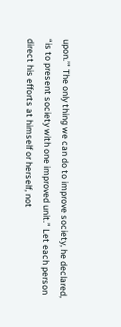upon.’” The only thing we can do to improve society, he declared, “is to present society with one improved unit.” Let each person direct his efforts at himself or herself, not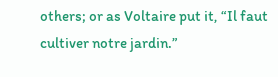others; or as Voltaire put it, “Il faut cultiver notre jardin.”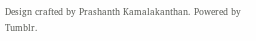Design crafted by Prashanth Kamalakanthan. Powered by Tumblr.